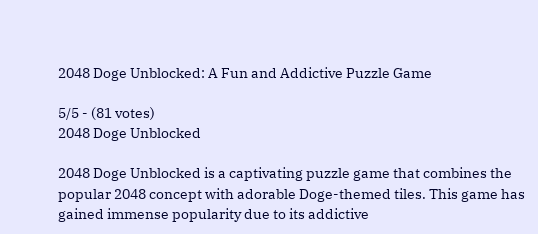2048 Doge Unblocked: A Fun and Addictive Puzzle Game

5/5 - (81 votes)
2048 Doge Unblocked

2048 Doge Unblocked is a captivating puzzle game that combines the popular 2048 concept with adorable Doge-themed tiles. This game has gained immense popularity due to its addictive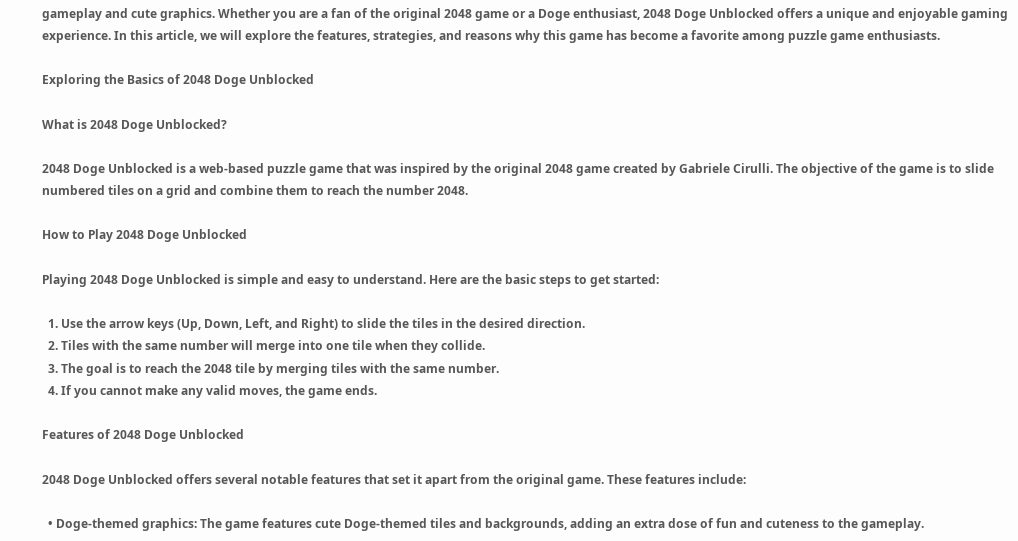gameplay and cute graphics. Whether you are a fan of the original 2048 game or a Doge enthusiast, 2048 Doge Unblocked offers a unique and enjoyable gaming experience. In this article, we will explore the features, strategies, and reasons why this game has become a favorite among puzzle game enthusiasts.

Exploring the Basics of 2048 Doge Unblocked

What is 2048 Doge Unblocked?

2048 Doge Unblocked is a web-based puzzle game that was inspired by the original 2048 game created by Gabriele Cirulli. The objective of the game is to slide numbered tiles on a grid and combine them to reach the number 2048.

How to Play 2048 Doge Unblocked

Playing 2048 Doge Unblocked is simple and easy to understand. Here are the basic steps to get started:

  1. Use the arrow keys (Up, Down, Left, and Right) to slide the tiles in the desired direction.
  2. Tiles with the same number will merge into one tile when they collide.
  3. The goal is to reach the 2048 tile by merging tiles with the same number.
  4. If you cannot make any valid moves, the game ends.

Features of 2048 Doge Unblocked

2048 Doge Unblocked offers several notable features that set it apart from the original game. These features include:

  • Doge-themed graphics: The game features cute Doge-themed tiles and backgrounds, adding an extra dose of fun and cuteness to the gameplay.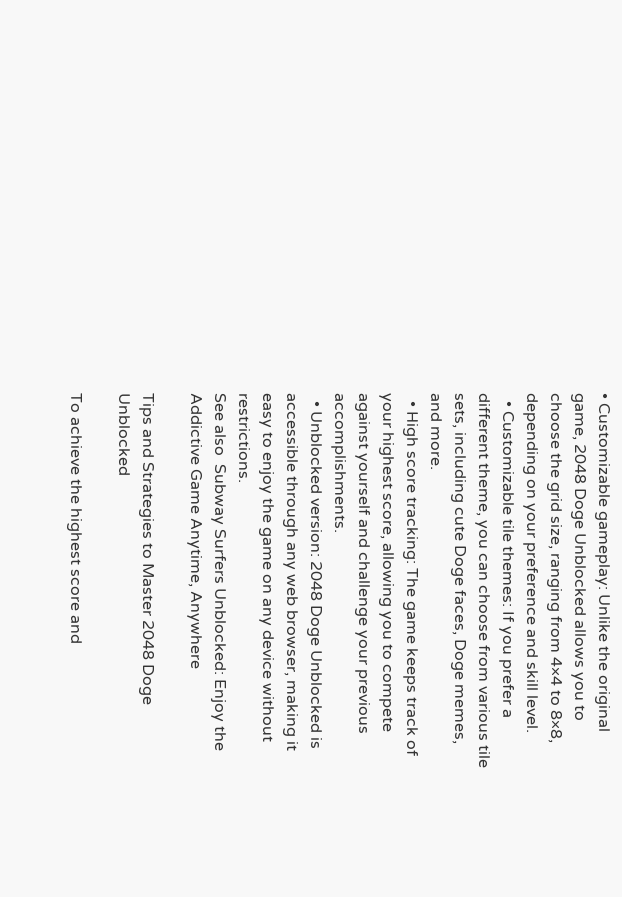• Customizable gameplay: Unlike the original game, 2048 Doge Unblocked allows you to choose the grid size, ranging from 4×4 to 8×8, depending on your preference and skill level.
  • Customizable tile themes: If you prefer a different theme, you can choose from various tile sets, including cute Doge faces, Doge memes, and more.
  • High score tracking: The game keeps track of your highest score, allowing you to compete against yourself and challenge your previous accomplishments.
  • Unblocked version: 2048 Doge Unblocked is accessible through any web browser, making it easy to enjoy the game on any device without restrictions.
See also  Subway Surfers Unblocked: Enjoy the Addictive Game Anytime, Anywhere

Tips and Strategies to Master 2048 Doge Unblocked

To achieve the highest score and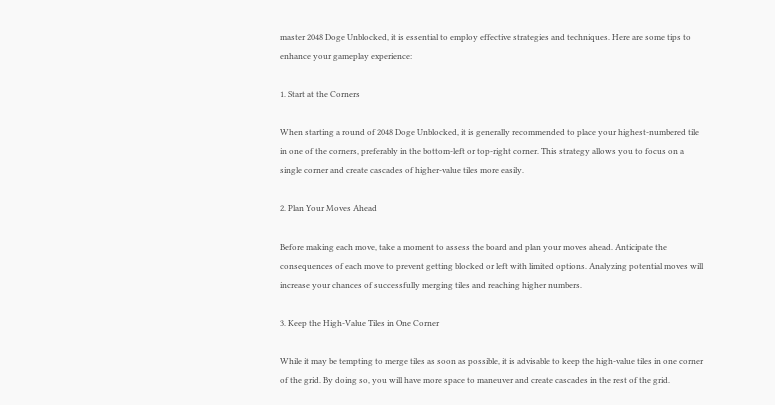master 2048 Doge Unblocked, it is essential to employ effective strategies and techniques. Here are some tips to enhance your gameplay experience:

1. Start at the Corners

When starting a round of 2048 Doge Unblocked, it is generally recommended to place your highest-numbered tile in one of the corners, preferably in the bottom-left or top-right corner. This strategy allows you to focus on a single corner and create cascades of higher-value tiles more easily.

2. Plan Your Moves Ahead

Before making each move, take a moment to assess the board and plan your moves ahead. Anticipate the consequences of each move to prevent getting blocked or left with limited options. Analyzing potential moves will increase your chances of successfully merging tiles and reaching higher numbers.

3. Keep the High-Value Tiles in One Corner

While it may be tempting to merge tiles as soon as possible, it is advisable to keep the high-value tiles in one corner of the grid. By doing so, you will have more space to maneuver and create cascades in the rest of the grid.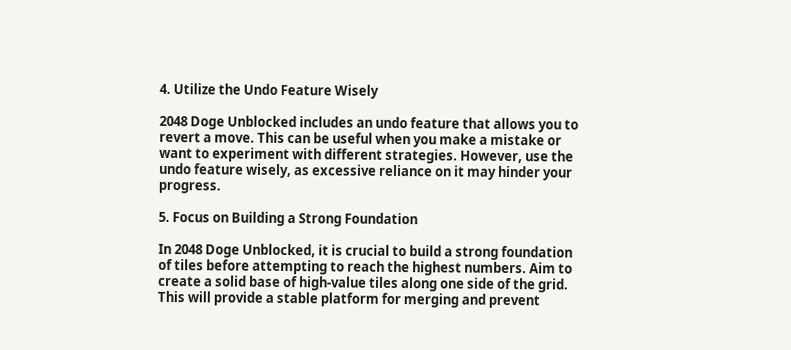4. Utilize the Undo Feature Wisely

2048 Doge Unblocked includes an undo feature that allows you to revert a move. This can be useful when you make a mistake or want to experiment with different strategies. However, use the undo feature wisely, as excessive reliance on it may hinder your progress.

5. Focus on Building a Strong Foundation

In 2048 Doge Unblocked, it is crucial to build a strong foundation of tiles before attempting to reach the highest numbers. Aim to create a solid base of high-value tiles along one side of the grid. This will provide a stable platform for merging and prevent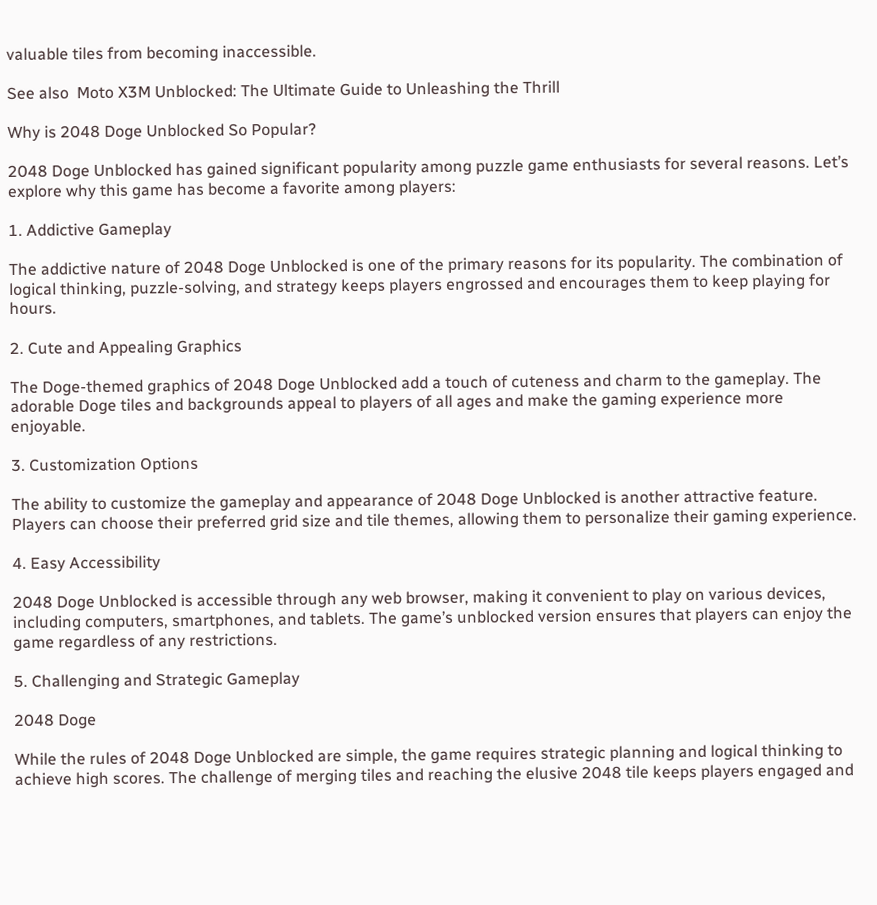valuable tiles from becoming inaccessible.

See also  Moto X3M Unblocked: The Ultimate Guide to Unleashing the Thrill

Why is 2048 Doge Unblocked So Popular?

2048 Doge Unblocked has gained significant popularity among puzzle game enthusiasts for several reasons. Let’s explore why this game has become a favorite among players:

1. Addictive Gameplay

The addictive nature of 2048 Doge Unblocked is one of the primary reasons for its popularity. The combination of logical thinking, puzzle-solving, and strategy keeps players engrossed and encourages them to keep playing for hours.

2. Cute and Appealing Graphics

The Doge-themed graphics of 2048 Doge Unblocked add a touch of cuteness and charm to the gameplay. The adorable Doge tiles and backgrounds appeal to players of all ages and make the gaming experience more enjoyable.

3. Customization Options

The ability to customize the gameplay and appearance of 2048 Doge Unblocked is another attractive feature. Players can choose their preferred grid size and tile themes, allowing them to personalize their gaming experience.

4. Easy Accessibility

2048 Doge Unblocked is accessible through any web browser, making it convenient to play on various devices, including computers, smartphones, and tablets. The game’s unblocked version ensures that players can enjoy the game regardless of any restrictions.

5. Challenging and Strategic Gameplay

2048 Doge

While the rules of 2048 Doge Unblocked are simple, the game requires strategic planning and logical thinking to achieve high scores. The challenge of merging tiles and reaching the elusive 2048 tile keeps players engaged and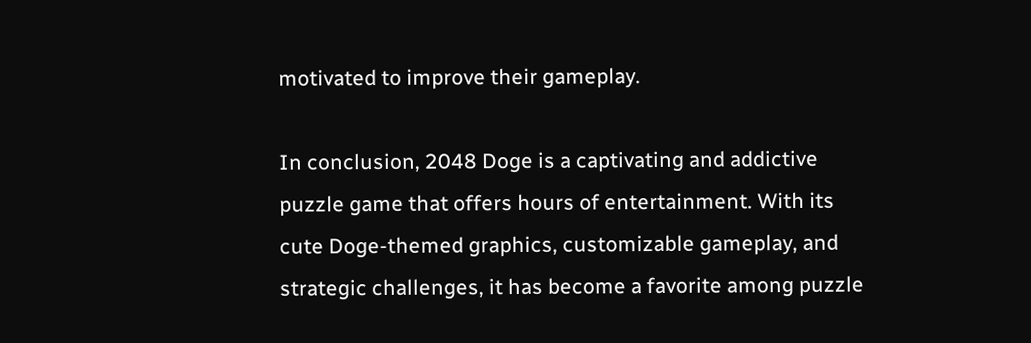motivated to improve their gameplay.

In conclusion, 2048 Doge is a captivating and addictive puzzle game that offers hours of entertainment. With its cute Doge-themed graphics, customizable gameplay, and strategic challenges, it has become a favorite among puzzle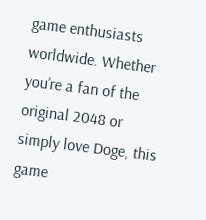game enthusiasts worldwide. Whether you’re a fan of the original 2048 or simply love Doge, this game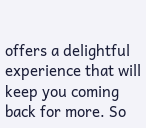offers a delightful experience that will keep you coming back for more. So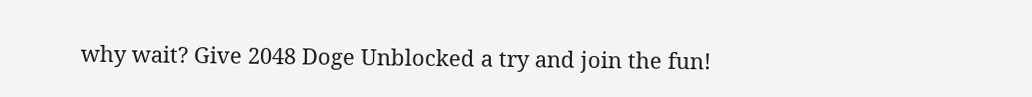why wait? Give 2048 Doge Unblocked a try and join the fun!